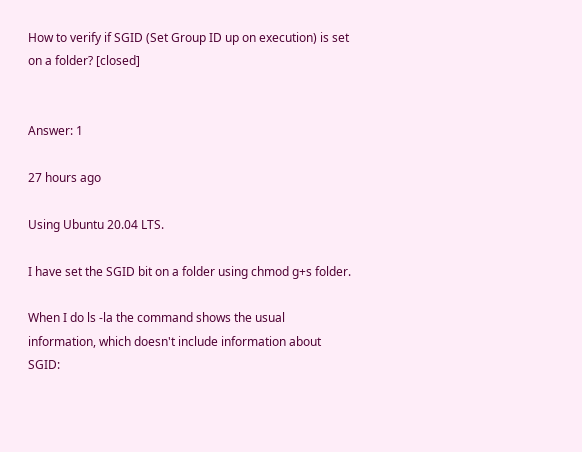How to verify if SGID (Set Group ID up on execution) is set on a folder? [closed]


Answer: 1

27 hours ago

Using Ubuntu 20.04 LTS.

I have set the SGID bit on a folder using chmod g+s folder.

When I do ls -la the command shows the usual information, which doesn't include information about SGID: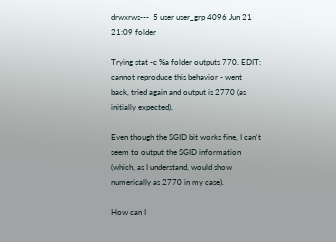drwxrws---  5 user user_grp 4096 Jun 21 21:09 folder

Trying stat -c %a folder outputs 770. EDIT: cannot reproduce this behavior - went back, tried again and output is 2770 (as initially expected).

Even though the SGID bit works fine, I can't seem to output the SGID information (which, as I understand, would show numerically as 2770 in my case).

How can I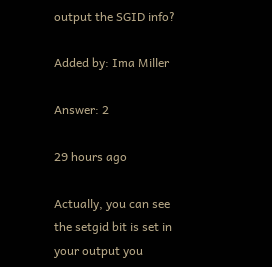output the SGID info?

Added by: Ima Miller

Answer: 2

29 hours ago

Actually, you can see the setgid bit is set in your output you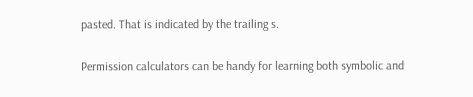pasted. That is indicated by the trailing s.

Permission calculators can be handy for learning both symbolic and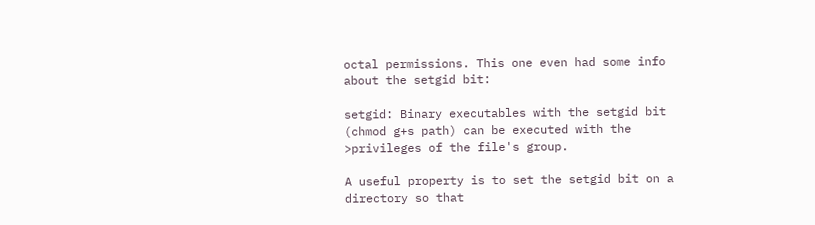octal permissions. This one even had some info about the setgid bit:

setgid: Binary executables with the setgid bit (chmod g+s path) can be executed with the >privileges of the file's group.

A useful property is to set the setgid bit on a directory so that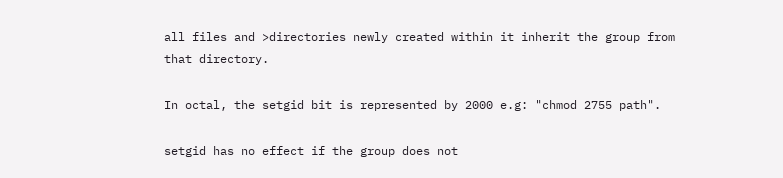all files and >directories newly created within it inherit the group from that directory.

In octal, the setgid bit is represented by 2000 e.g: "chmod 2755 path".

setgid has no effect if the group does not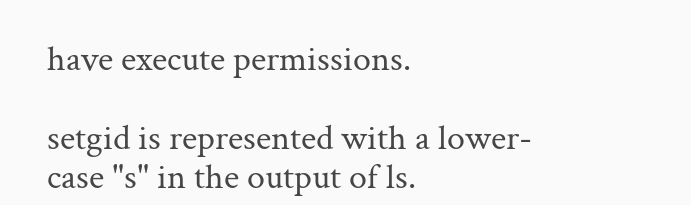have execute permissions.

setgid is represented with a lower-case "s" in the output of ls.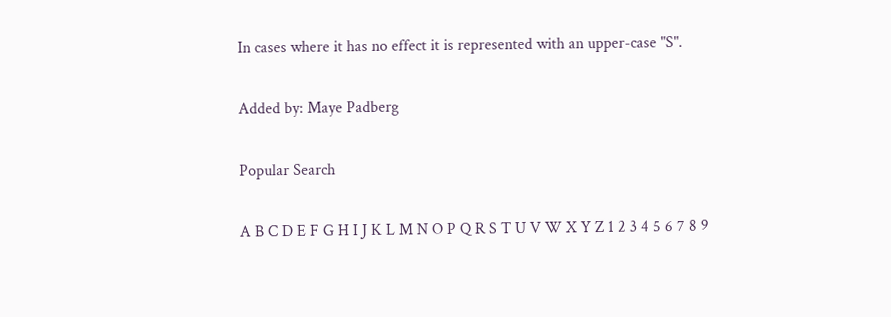In cases where it has no effect it is represented with an upper-case "S".

Added by: Maye Padberg

Popular Search

A B C D E F G H I J K L M N O P Q R S T U V W X Y Z 1 2 3 4 5 6 7 8 9